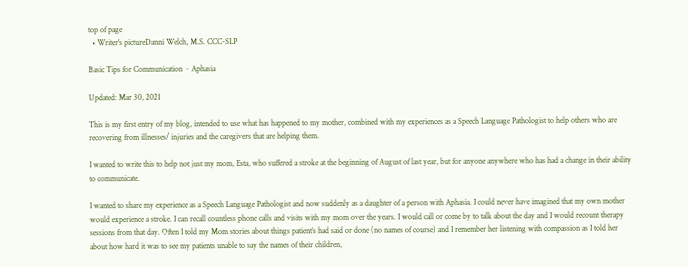top of page
  • Writer's pictureDanni Welch, M.S. CCC-SLP

Basic Tips for Communication ~ Aphasia

Updated: Mar 30, 2021

This is my first entry of my blog, intended to use what has happened to my mother, combined with my experiences as a Speech Language Pathologist to help others who are recovering from illnesses/ injuries and the caregivers that are helping them.

I wanted to write this to help not just my mom, Esta, who suffered a stroke at the beginning of August of last year, but for anyone anywhere who has had a change in their ability to communicate.

I wanted to share my experience as a Speech Language Pathologist and now suddenly as a daughter of a person with Aphasia. I could never have imagined that my own mother would experience a stroke. I can recall countless phone calls and visits with my mom over the years. I would call or come by to talk about the day and I would recount therapy sessions from that day. Often I told my Mom stories about things patient’s had said or done (no names of course) and I remember her listening with compassion as I told her about how hard it was to see my patients unable to say the names of their children,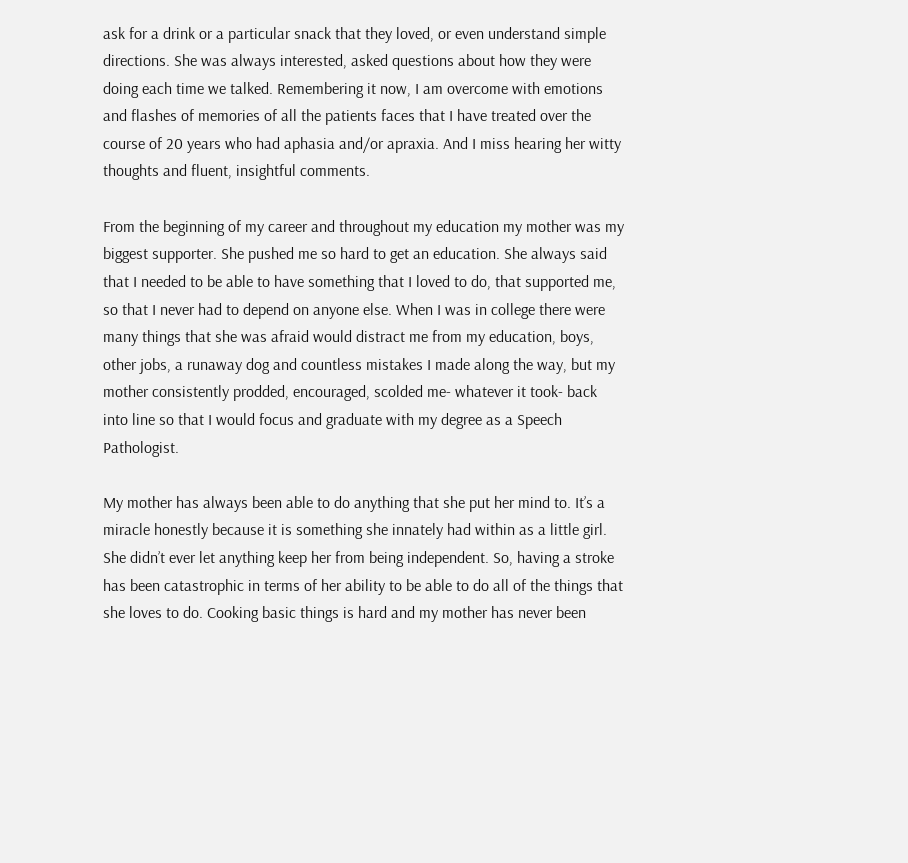ask for a drink or a particular snack that they loved, or even understand simple directions. She was always interested, asked questions about how they were doing each time we talked. Remembering it now, I am overcome with emotions and flashes of memories of all the patients faces that I have treated over the course of 20 years who had aphasia and/or apraxia. And I miss hearing her witty thoughts and fluent, insightful comments.

From the beginning of my career and throughout my education my mother was my biggest supporter. She pushed me so hard to get an education. She always said that I needed to be able to have something that I loved to do, that supported me, so that I never had to depend on anyone else. When I was in college there were many things that she was afraid would distract me from my education, boys, other jobs, a runaway dog and countless mistakes I made along the way, but my mother consistently prodded, encouraged, scolded me- whatever it took- back into line so that I would focus and graduate with my degree as a Speech Pathologist.

My mother has always been able to do anything that she put her mind to. It’s a miracle honestly because it is something she innately had within as a little girl. She didn’t ever let anything keep her from being independent. So, having a stroke has been catastrophic in terms of her ability to be able to do all of the things that she loves to do. Cooking basic things is hard and my mother has never been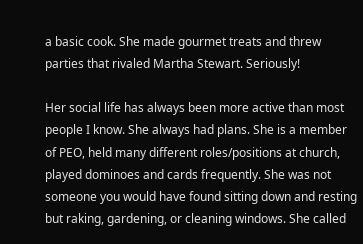a basic cook. She made gourmet treats and threw parties that rivaled Martha Stewart. Seriously!

Her social life has always been more active than most people I know. She always had plans. She is a member of PEO, held many different roles/positions at church, played dominoes and cards frequently. She was not someone you would have found sitting down and resting but raking, gardening, or cleaning windows. She called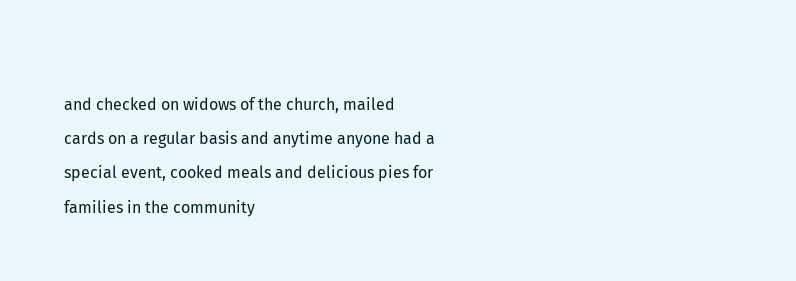and checked on widows of the church, mailed cards on a regular basis and anytime anyone had a special event, cooked meals and delicious pies for families in the community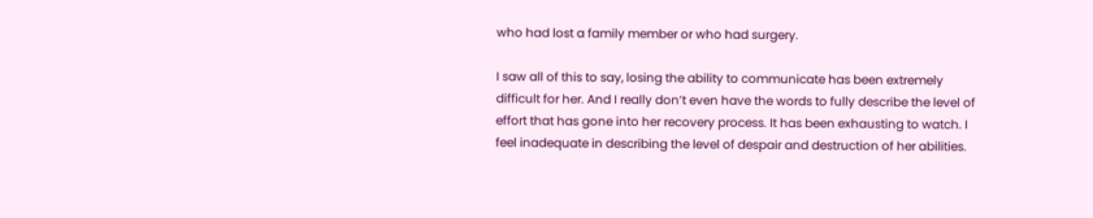who had lost a family member or who had surgery.

I saw all of this to say, losing the ability to communicate has been extremely difficult for her. And I really don’t even have the words to fully describe the level of effort that has gone into her recovery process. It has been exhausting to watch. I feel inadequate in describing the level of despair and destruction of her abilities.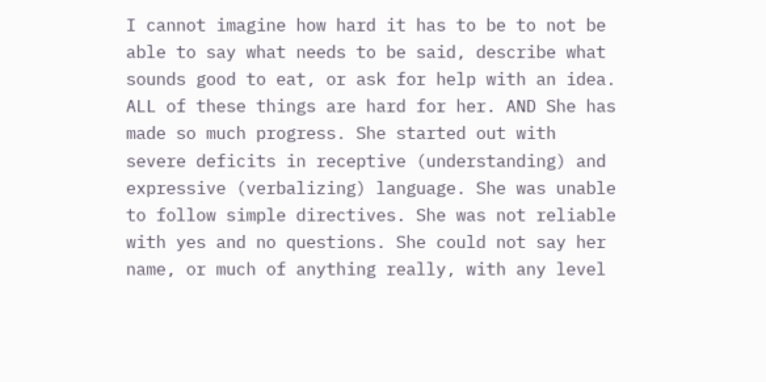I cannot imagine how hard it has to be to not be able to say what needs to be said, describe what sounds good to eat, or ask for help with an idea. ALL of these things are hard for her. AND She has made so much progress. She started out with severe deficits in receptive (understanding) and expressive (verbalizing) language. She was unable to follow simple directives. She was not reliable with yes and no questions. She could not say her name, or much of anything really, with any level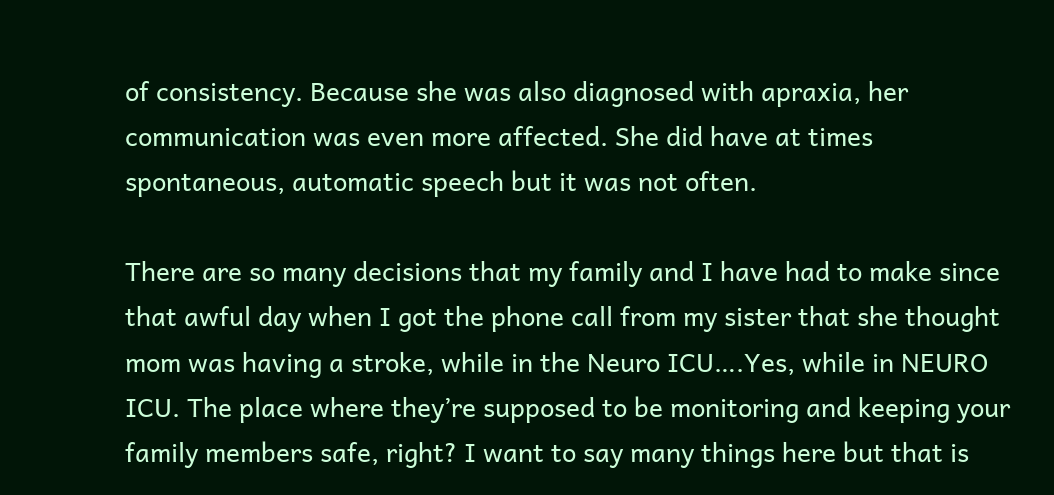of consistency. Because she was also diagnosed with apraxia, her communication was even more affected. She did have at times spontaneous, automatic speech but it was not often.

There are so many decisions that my family and I have had to make since that awful day when I got the phone call from my sister that she thought mom was having a stroke, while in the Neuro ICU….Yes, while in NEURO ICU. The place where they’re supposed to be monitoring and keeping your family members safe, right? I want to say many things here but that is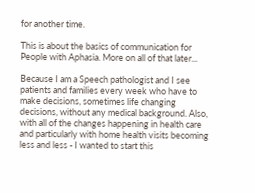for another time.

This is about the basics of communication for People with Aphasia. More on all of that later...

Because I am a Speech pathologist and I see patients and families every week who have to make decisions, sometimes life changing decisions, without any medical background. Also, with all of the changes happening in health care and particularly with home health visits becoming less and less - I wanted to start this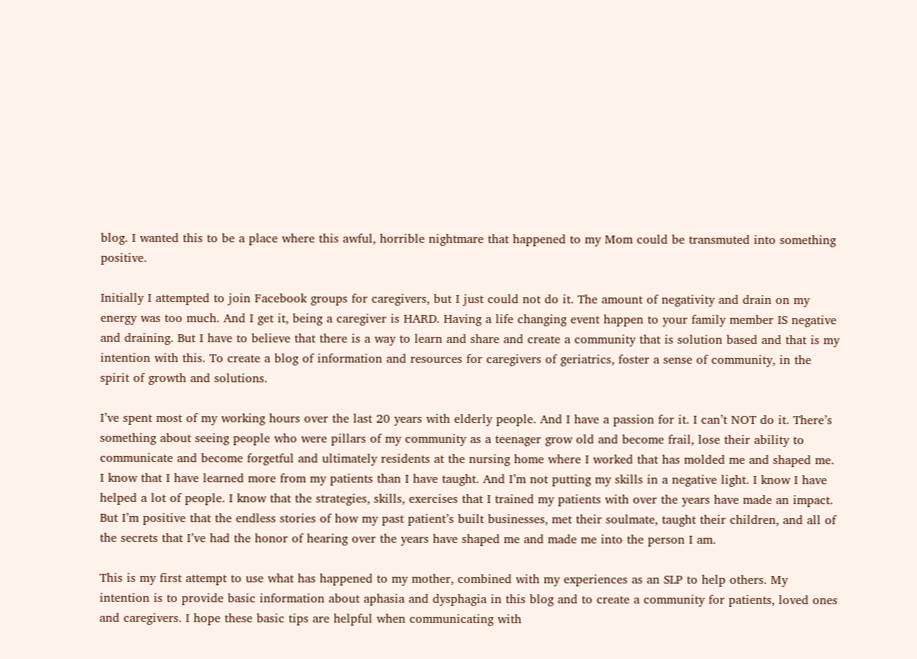blog. I wanted this to be a place where this awful, horrible nightmare that happened to my Mom could be transmuted into something positive.

Initially I attempted to join Facebook groups for caregivers, but I just could not do it. The amount of negativity and drain on my energy was too much. And I get it, being a caregiver is HARD. Having a life changing event happen to your family member IS negative and draining. But I have to believe that there is a way to learn and share and create a community that is solution based and that is my intention with this. To create a blog of information and resources for caregivers of geriatrics, foster a sense of community, in the spirit of growth and solutions.

I’ve spent most of my working hours over the last 20 years with elderly people. And I have a passion for it. I can’t NOT do it. There’s something about seeing people who were pillars of my community as a teenager grow old and become frail, lose their ability to communicate and become forgetful and ultimately residents at the nursing home where I worked that has molded me and shaped me. I know that I have learned more from my patients than I have taught. And I’m not putting my skills in a negative light. I know I have helped a lot of people. I know that the strategies, skills, exercises that I trained my patients with over the years have made an impact. But I’m positive that the endless stories of how my past patient’s built businesses, met their soulmate, taught their children, and all of the secrets that I’ve had the honor of hearing over the years have shaped me and made me into the person I am.

This is my first attempt to use what has happened to my mother, combined with my experiences as an SLP to help others. My intention is to provide basic information about aphasia and dysphagia in this blog and to create a community for patients, loved ones and caregivers. I hope these basic tips are helpful when communicating with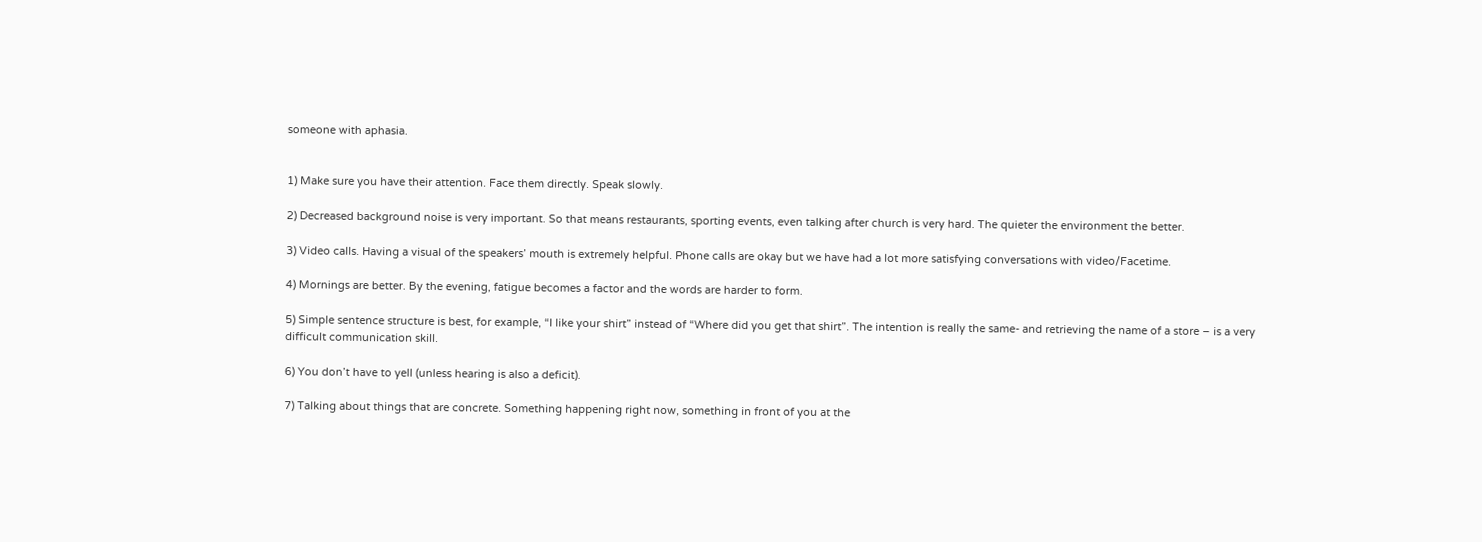someone with aphasia.


1) Make sure you have their attention. Face them directly. Speak slowly.

2) Decreased background noise is very important. So that means restaurants, sporting events, even talking after church is very hard. The quieter the environment the better.

3) Video calls. Having a visual of the speakers’ mouth is extremely helpful. Phone calls are okay but we have had a lot more satisfying conversations with video/Facetime.

4) Mornings are better. By the evening, fatigue becomes a factor and the words are harder to form.

5) Simple sentence structure is best, for example, “I like your shirt” instead of “Where did you get that shirt”. The intention is really the same- and retrieving the name of a store – is a very difficult communication skill.

6) You don’t have to yell (unless hearing is also a deficit).

7) Talking about things that are concrete. Something happening right now, something in front of you at the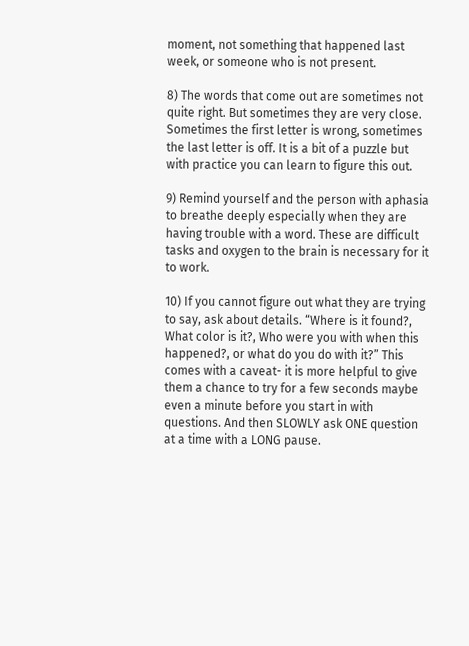moment, not something that happened last week, or someone who is not present.

8) The words that come out are sometimes not quite right. But sometimes they are very close. Sometimes the first letter is wrong, sometimes the last letter is off. It is a bit of a puzzle but with practice you can learn to figure this out.

9) Remind yourself and the person with aphasia to breathe deeply especially when they are having trouble with a word. These are difficult tasks and oxygen to the brain is necessary for it to work.

10) If you cannot figure out what they are trying to say, ask about details. “Where is it found?, What color is it?, Who were you with when this happened?, or what do you do with it?” This comes with a caveat- it is more helpful to give them a chance to try for a few seconds maybe even a minute before you start in with questions. And then SLOWLY ask ONE question at a time with a LONG pause.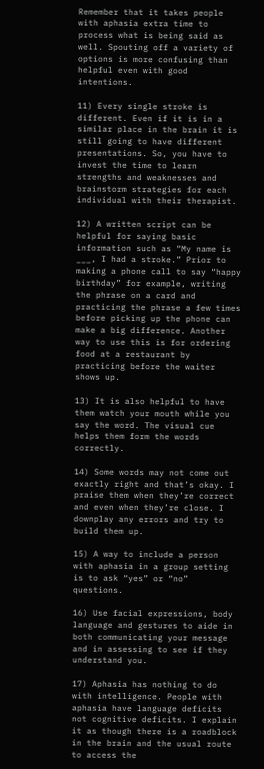Remember that it takes people with aphasia extra time to process what is being said as well. Spouting off a variety of options is more confusing than helpful even with good intentions.

11) Every single stroke is different. Even if it is in a similar place in the brain it is still going to have different presentations. So, you have to invest the time to learn strengths and weaknesses and brainstorm strategies for each individual with their therapist.

12) A written script can be helpful for saying basic information such as “My name is ___, I had a stroke.” Prior to making a phone call to say “happy birthday” for example, writing the phrase on a card and practicing the phrase a few times before picking up the phone can make a big difference. Another way to use this is for ordering food at a restaurant by practicing before the waiter shows up.

13) It is also helpful to have them watch your mouth while you say the word. The visual cue helps them form the words correctly.

14) Some words may not come out exactly right and that’s okay. I praise them when they’re correct and even when they’re close. I downplay any errors and try to build them up.

15) A way to include a person with aphasia in a group setting is to ask “yes” or “no” questions.

16) Use facial expressions, body language and gestures to aide in both communicating your message and in assessing to see if they understand you.

17) Aphasia has nothing to do with intelligence. People with aphasia have language deficits not cognitive deficits. I explain it as though there is a roadblock in the brain and the usual route to access the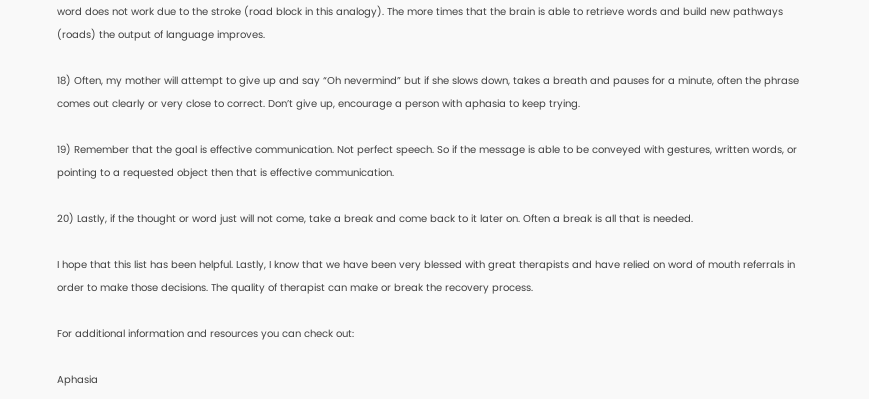word does not work due to the stroke (road block in this analogy). The more times that the brain is able to retrieve words and build new pathways (roads) the output of language improves.

18) Often, my mother will attempt to give up and say “Oh nevermind” but if she slows down, takes a breath and pauses for a minute, often the phrase comes out clearly or very close to correct. Don’t give up, encourage a person with aphasia to keep trying.

19) Remember that the goal is effective communication. Not perfect speech. So if the message is able to be conveyed with gestures, written words, or pointing to a requested object then that is effective communication.

20) Lastly, if the thought or word just will not come, take a break and come back to it later on. Often a break is all that is needed.

I hope that this list has been helpful. Lastly, I know that we have been very blessed with great therapists and have relied on word of mouth referrals in order to make those decisions. The quality of therapist can make or break the recovery process.

For additional information and resources you can check out:

Aphasia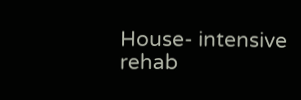House- intensive rehab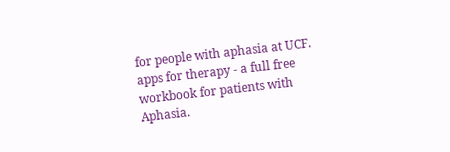for people with aphasia at UCF. apps for therapy - a full free workbook for patients with Aphasia.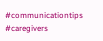#communicationtips #caregivers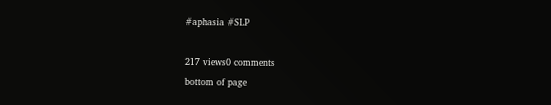#aphasia #SLP

217 views0 comments
bottom of page